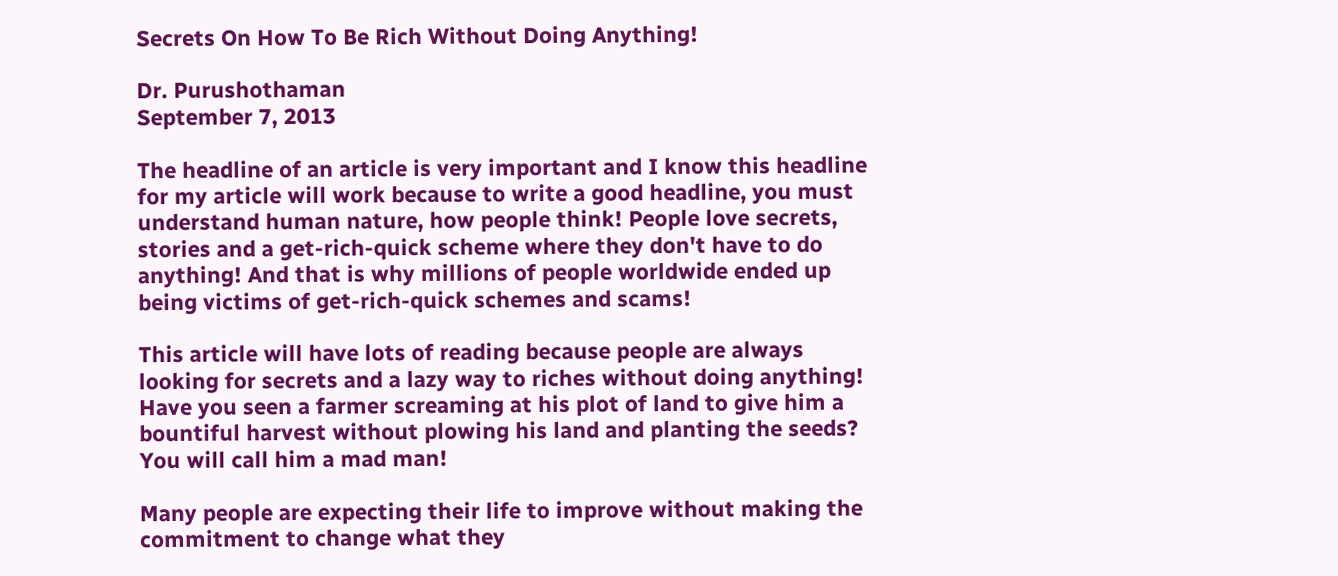Secrets On How To Be Rich Without Doing Anything!

Dr. Purushothaman
September 7, 2013

The headline of an article is very important and I know this headline for my article will work because to write a good headline, you must understand human nature, how people think! People love secrets, stories and a get-rich-quick scheme where they don't have to do anything! And that is why millions of people worldwide ended up being victims of get-rich-quick schemes and scams!

This article will have lots of reading because people are always looking for secrets and a lazy way to riches without doing anything!
Have you seen a farmer screaming at his plot of land to give him a bountiful harvest without plowing his land and planting the seeds?
You will call him a mad man!

Many people are expecting their life to improve without making the commitment to change what they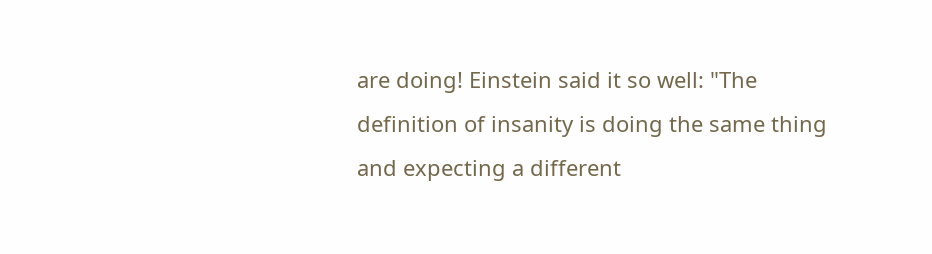are doing! Einstein said it so well: "The definition of insanity is doing the same thing and expecting a different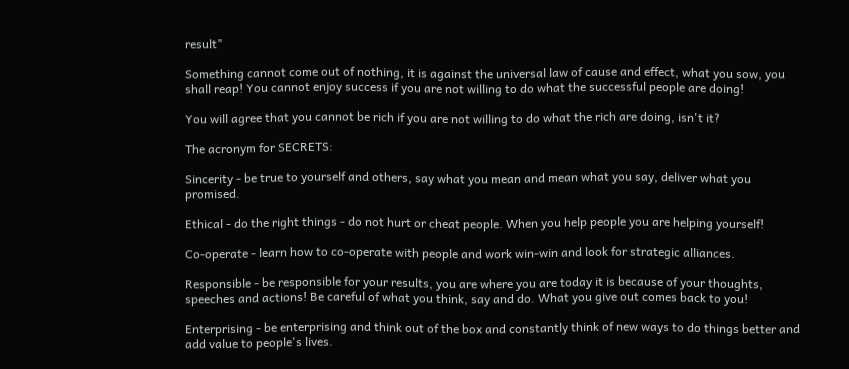result"

Something cannot come out of nothing, it is against the universal law of cause and effect, what you sow, you shall reap! You cannot enjoy success if you are not willing to do what the successful people are doing!

You will agree that you cannot be rich if you are not willing to do what the rich are doing, isn't it?

The acronym for SECRETS:

Sincerity - be true to yourself and others, say what you mean and mean what you say, deliver what you promised.

Ethical - do the right things - do not hurt or cheat people. When you help people you are helping yourself!

Co-operate - learn how to co-operate with people and work win-win and look for strategic alliances.

Responsible - be responsible for your results, you are where you are today it is because of your thoughts, speeches and actions! Be careful of what you think, say and do. What you give out comes back to you!

Enterprising - be enterprising and think out of the box and constantly think of new ways to do things better and add value to people's lives.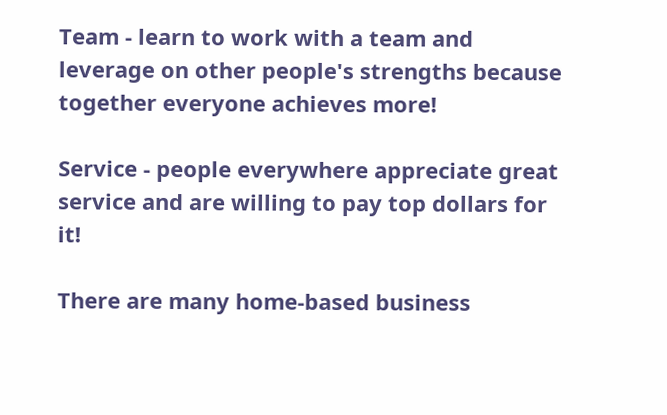Team - learn to work with a team and leverage on other people's strengths because together everyone achieves more!

Service - people everywhere appreciate great service and are willing to pay top dollars for it!

There are many home-based business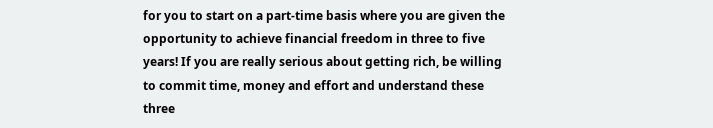for you to start on a part-time basis where you are given the opportunity to achieve financial freedom in three to five years! If you are really serious about getting rich, be willing to commit time, money and effort and understand these three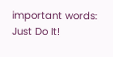important words: Just Do It!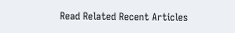Read Related Recent Articles